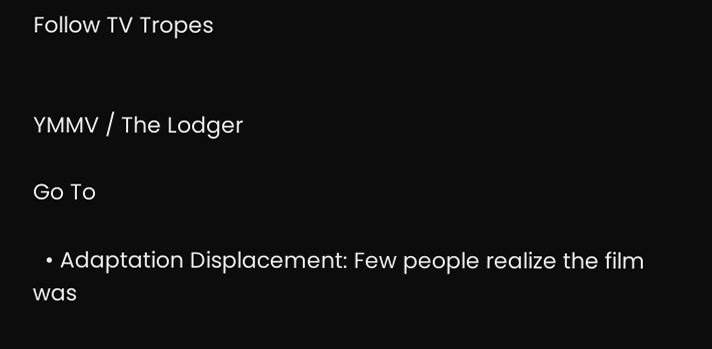Follow TV Tropes


YMMV / The Lodger

Go To

  • Adaptation Displacement: Few people realize the film was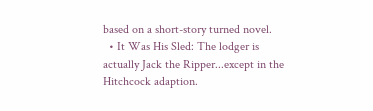based on a short-story turned novel.
  • It Was His Sled: The lodger is actually Jack the Ripper...except in the Hitchcock adaption.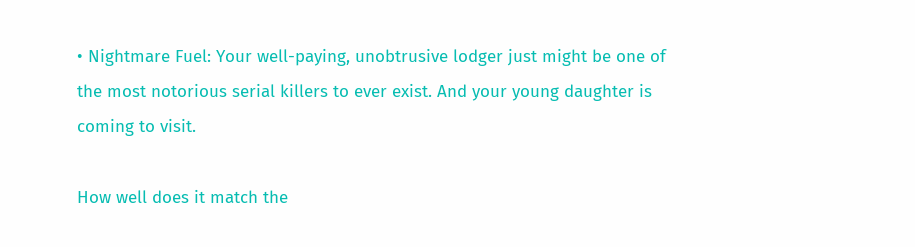• Nightmare Fuel: Your well-paying, unobtrusive lodger just might be one of the most notorious serial killers to ever exist. And your young daughter is coming to visit.

How well does it match the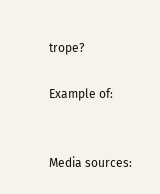trope?

Example of:


Media sources: